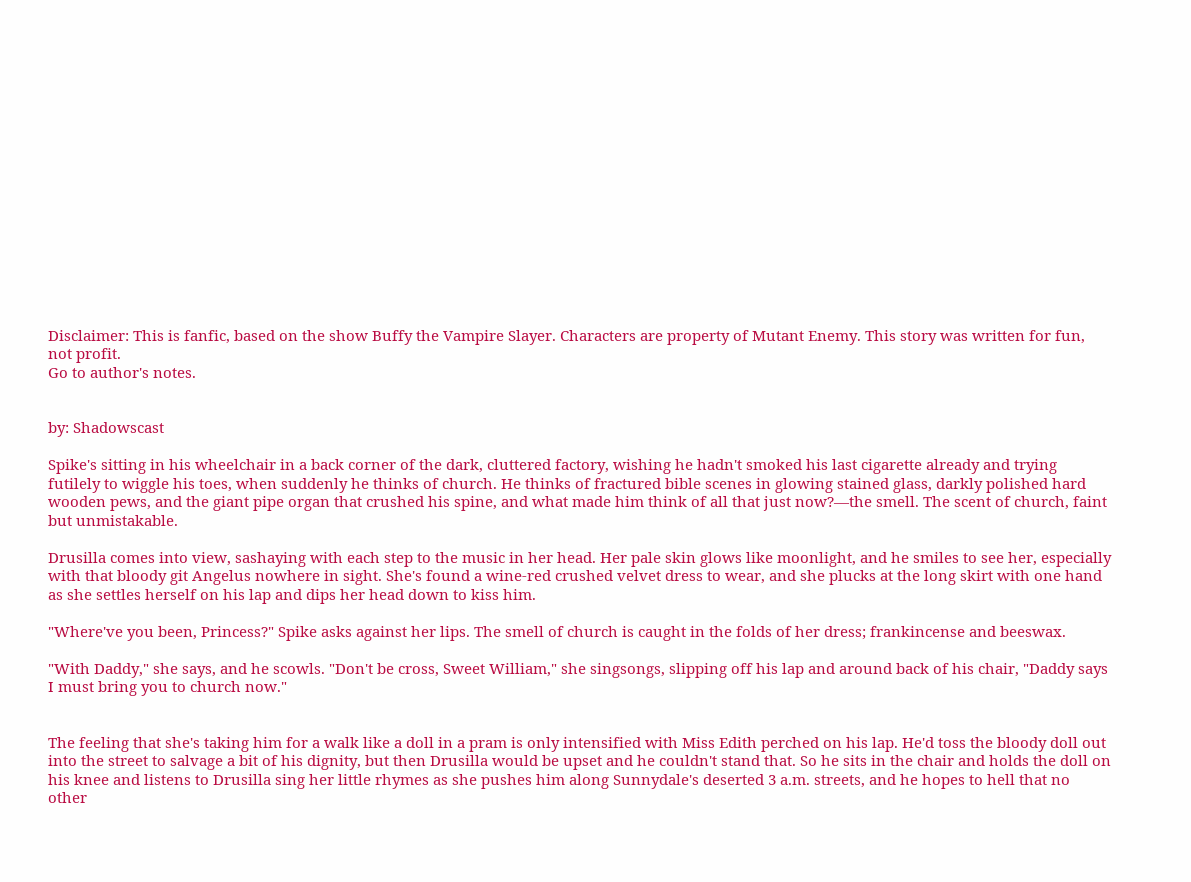Disclaimer: This is fanfic, based on the show Buffy the Vampire Slayer. Characters are property of Mutant Enemy. This story was written for fun, not profit.
Go to author's notes.


by: Shadowscast

Spike's sitting in his wheelchair in a back corner of the dark, cluttered factory, wishing he hadn't smoked his last cigarette already and trying futilely to wiggle his toes, when suddenly he thinks of church. He thinks of fractured bible scenes in glowing stained glass, darkly polished hard wooden pews, and the giant pipe organ that crushed his spine, and what made him think of all that just now?—the smell. The scent of church, faint but unmistakable.

Drusilla comes into view, sashaying with each step to the music in her head. Her pale skin glows like moonlight, and he smiles to see her, especially with that bloody git Angelus nowhere in sight. She's found a wine-red crushed velvet dress to wear, and she plucks at the long skirt with one hand as she settles herself on his lap and dips her head down to kiss him.

"Where've you been, Princess?" Spike asks against her lips. The smell of church is caught in the folds of her dress; frankincense and beeswax.

"With Daddy," she says, and he scowls. "Don't be cross, Sweet William," she singsongs, slipping off his lap and around back of his chair, "Daddy says I must bring you to church now."


The feeling that she's taking him for a walk like a doll in a pram is only intensified with Miss Edith perched on his lap. He'd toss the bloody doll out into the street to salvage a bit of his dignity, but then Drusilla would be upset and he couldn't stand that. So he sits in the chair and holds the doll on his knee and listens to Drusilla sing her little rhymes as she pushes him along Sunnydale's deserted 3 a.m. streets, and he hopes to hell that no other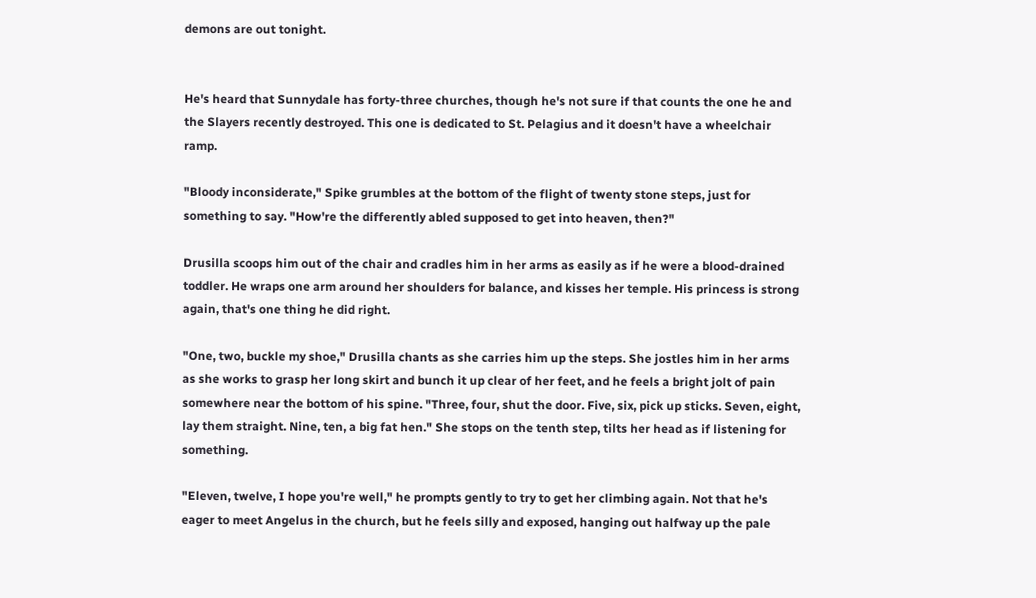demons are out tonight.


He's heard that Sunnydale has forty-three churches, though he's not sure if that counts the one he and the Slayers recently destroyed. This one is dedicated to St. Pelagius and it doesn't have a wheelchair ramp.

"Bloody inconsiderate," Spike grumbles at the bottom of the flight of twenty stone steps, just for something to say. "How're the differently abled supposed to get into heaven, then?"

Drusilla scoops him out of the chair and cradles him in her arms as easily as if he were a blood-drained toddler. He wraps one arm around her shoulders for balance, and kisses her temple. His princess is strong again, that's one thing he did right.

"One, two, buckle my shoe," Drusilla chants as she carries him up the steps. She jostles him in her arms as she works to grasp her long skirt and bunch it up clear of her feet, and he feels a bright jolt of pain somewhere near the bottom of his spine. "Three, four, shut the door. Five, six, pick up sticks. Seven, eight, lay them straight. Nine, ten, a big fat hen." She stops on the tenth step, tilts her head as if listening for something.

"Eleven, twelve, I hope you're well," he prompts gently to try to get her climbing again. Not that he's eager to meet Angelus in the church, but he feels silly and exposed, hanging out halfway up the pale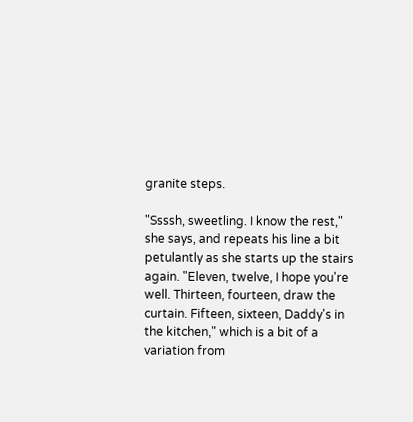granite steps.

"Ssssh, sweetling. I know the rest," she says, and repeats his line a bit petulantly as she starts up the stairs again. "Eleven, twelve, I hope you're well. Thirteen, fourteen, draw the curtain. Fifteen, sixteen, Daddy's in the kitchen," which is a bit of a variation from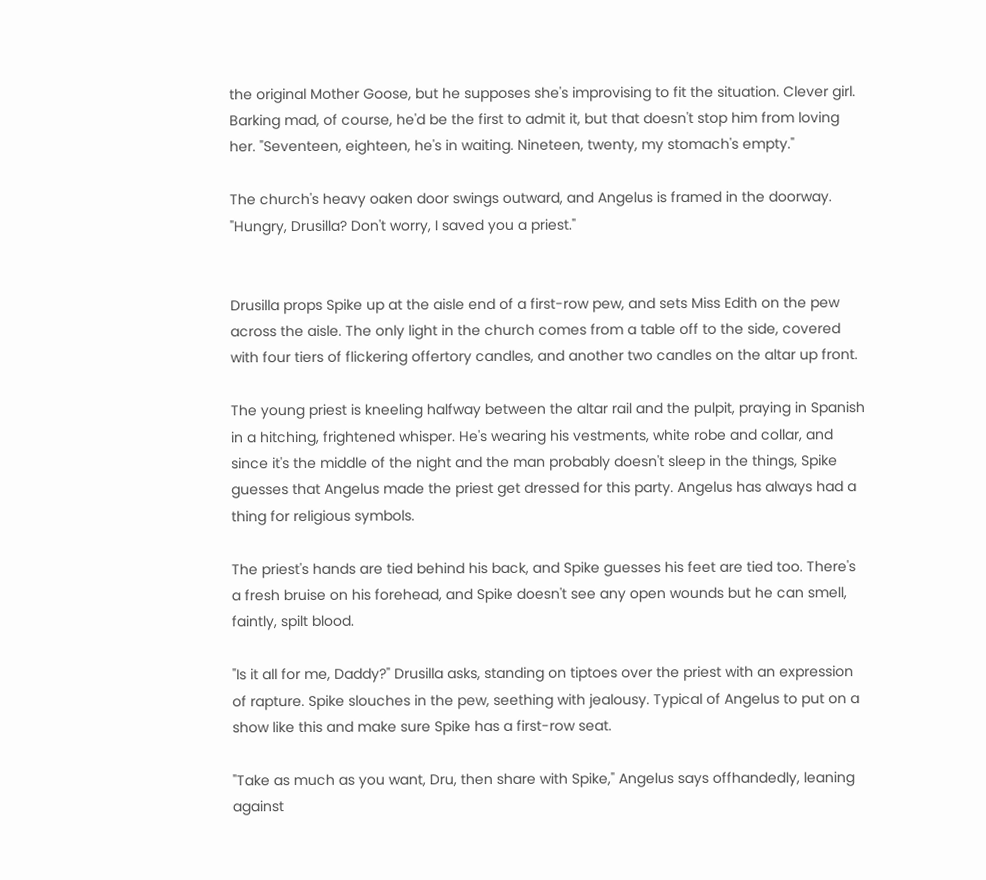the original Mother Goose, but he supposes she's improvising to fit the situation. Clever girl. Barking mad, of course, he'd be the first to admit it, but that doesn't stop him from loving her. "Seventeen, eighteen, he's in waiting. Nineteen, twenty, my stomach's empty."

The church's heavy oaken door swings outward, and Angelus is framed in the doorway. "Hungry, Drusilla? Don't worry, I saved you a priest."


Drusilla props Spike up at the aisle end of a first-row pew, and sets Miss Edith on the pew across the aisle. The only light in the church comes from a table off to the side, covered with four tiers of flickering offertory candles, and another two candles on the altar up front.

The young priest is kneeling halfway between the altar rail and the pulpit, praying in Spanish in a hitching, frightened whisper. He's wearing his vestments, white robe and collar, and since it's the middle of the night and the man probably doesn't sleep in the things, Spike guesses that Angelus made the priest get dressed for this party. Angelus has always had a thing for religious symbols.

The priest's hands are tied behind his back, and Spike guesses his feet are tied too. There's a fresh bruise on his forehead, and Spike doesn't see any open wounds but he can smell, faintly, spilt blood.

"Is it all for me, Daddy?" Drusilla asks, standing on tiptoes over the priest with an expression of rapture. Spike slouches in the pew, seething with jealousy. Typical of Angelus to put on a show like this and make sure Spike has a first-row seat.

"Take as much as you want, Dru, then share with Spike," Angelus says offhandedly, leaning against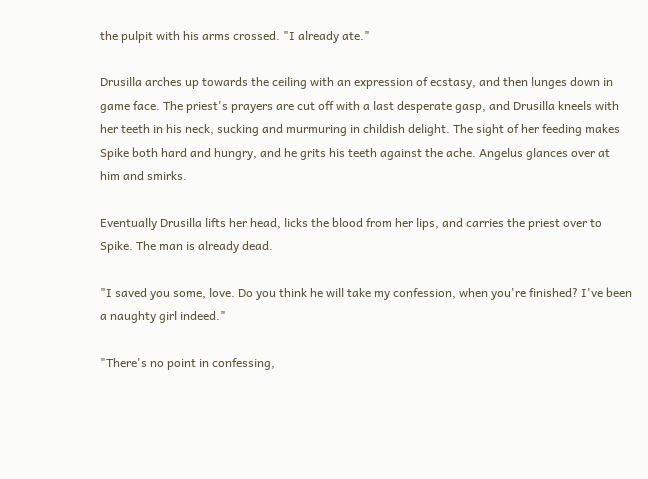the pulpit with his arms crossed. "I already ate."

Drusilla arches up towards the ceiling with an expression of ecstasy, and then lunges down in game face. The priest's prayers are cut off with a last desperate gasp, and Drusilla kneels with her teeth in his neck, sucking and murmuring in childish delight. The sight of her feeding makes Spike both hard and hungry, and he grits his teeth against the ache. Angelus glances over at him and smirks.

Eventually Drusilla lifts her head, licks the blood from her lips, and carries the priest over to Spike. The man is already dead.

"I saved you some, love. Do you think he will take my confession, when you're finished? I've been a naughty girl indeed."

"There's no point in confessing,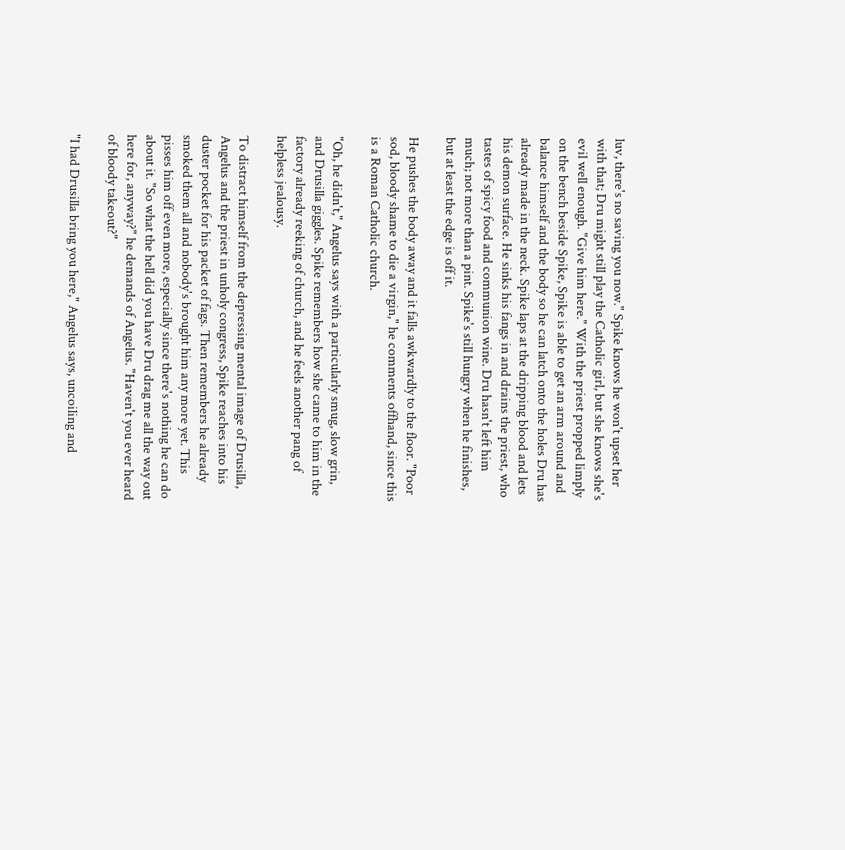luv, there's no saving you now." Spike knows he won't upset her with that; Dru might still play the Catholic girl, but she knows she's evil well enough. "Give him here." With the priest propped limply on the bench beside Spike, Spike is able to get an arm around and balance himself and the body so he can latch onto the holes Dru has already made in the neck. Spike laps at the dripping blood and lets his demon surface. He sinks his fangs in and drains the priest, who tastes of spicy food and communion wine. Dru hasn't left him much; not more than a pint. Spike's still hungry when he finishes, but at least the edge is off it.

He pushes the body away and it falls awkwardly to the floor. "Poor sod, bloody shame to die a virgin," he comments offhand, since this is a Roman Catholic church.

"Oh, he didn't," Angelus says with a particularly smug, slow grin, and Drusilla giggles. Spike remembers how she came to him in the factory already reeking of church, and he feels another pang of helpless jealousy.

To distract himself from the depressing mental image of Drusilla, Angelus and the priest in unholy congress, Spike reaches into his duster pocket for his packet of fags. Then remembers he already smoked them all and nobody's brought him any more yet. This pisses him off even more, especially since there's nothing he can do about it. "So what the hell did you have Dru drag me all the way out here for, anyway?" he demands of Angelus. "Haven't you ever heard of bloody takeout?"

"I had Drusilla bring you here," Angelus says, uncoiling and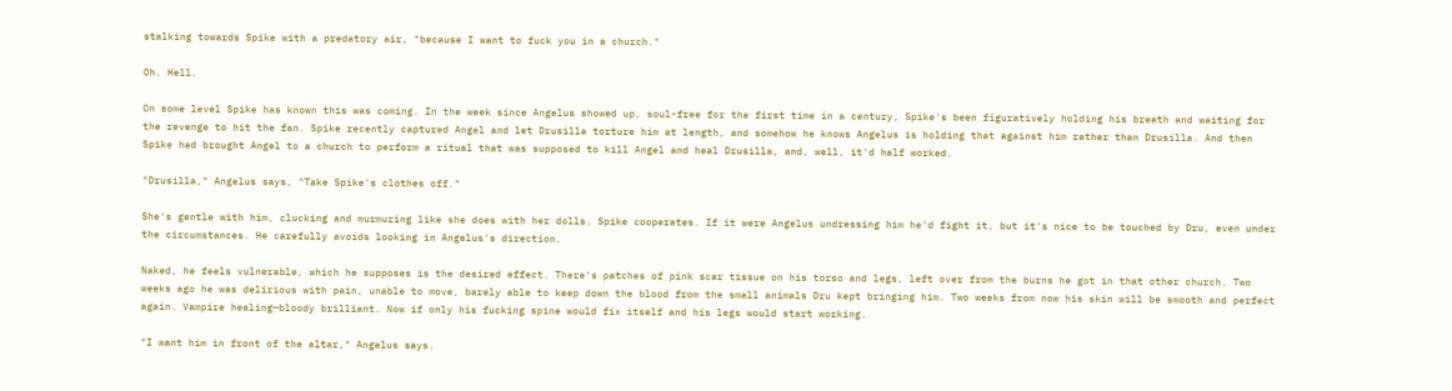stalking towards Spike with a predatory air, "because I want to fuck you in a church."

Oh. Hell.

On some level Spike has known this was coming. In the week since Angelus showed up, soul-free for the first time in a century, Spike's been figuratively holding his breath and waiting for the revenge to hit the fan. Spike recently captured Angel and let Drusilla torture him at length, and somehow he knows Angelus is holding that against him rather than Drusilla. And then Spike had brought Angel to a church to perform a ritual that was supposed to kill Angel and heal Drusilla, and, well, it'd half worked.

"Drusilla," Angelus says, "Take Spike's clothes off."

She's gentle with him, clucking and murmuring like she does with her dolls. Spike cooperates. If it were Angelus undressing him he'd fight it, but it's nice to be touched by Dru, even under the circumstances. He carefully avoids looking in Angelus's direction.

Naked, he feels vulnerable, which he supposes is the desired effect. There's patches of pink scar tissue on his torso and legs, left over from the burns he got in that other church. Two weeks ago he was delirious with pain, unable to move, barely able to keep down the blood from the small animals Dru kept bringing him. Two weeks from now his skin will be smooth and perfect again. Vampire healing—bloody brilliant. Now if only his fucking spine would fix itself and his legs would start working.

"I want him in front of the altar," Angelus says.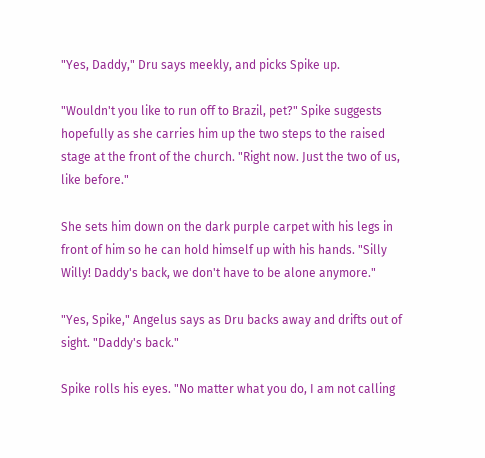"Yes, Daddy," Dru says meekly, and picks Spike up.

"Wouldn't you like to run off to Brazil, pet?" Spike suggests hopefully as she carries him up the two steps to the raised stage at the front of the church. "Right now. Just the two of us, like before."

She sets him down on the dark purple carpet with his legs in front of him so he can hold himself up with his hands. "Silly Willy! Daddy's back, we don't have to be alone anymore."

"Yes, Spike," Angelus says as Dru backs away and drifts out of sight. "Daddy's back."

Spike rolls his eyes. "No matter what you do, I am not calling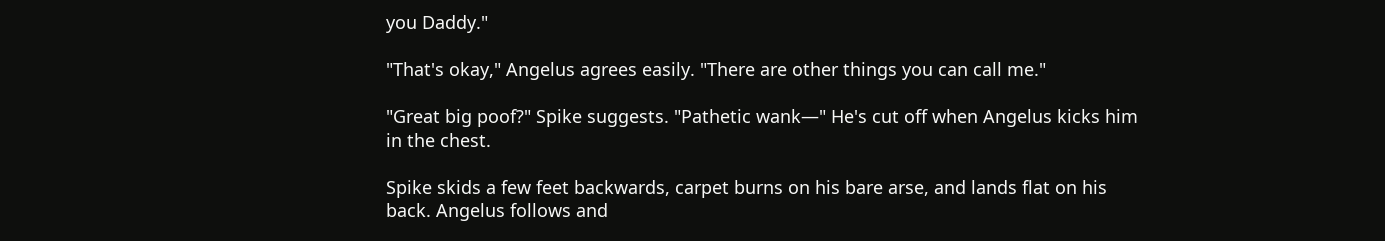you Daddy."

"That's okay," Angelus agrees easily. "There are other things you can call me."

"Great big poof?" Spike suggests. "Pathetic wank—" He's cut off when Angelus kicks him in the chest.

Spike skids a few feet backwards, carpet burns on his bare arse, and lands flat on his back. Angelus follows and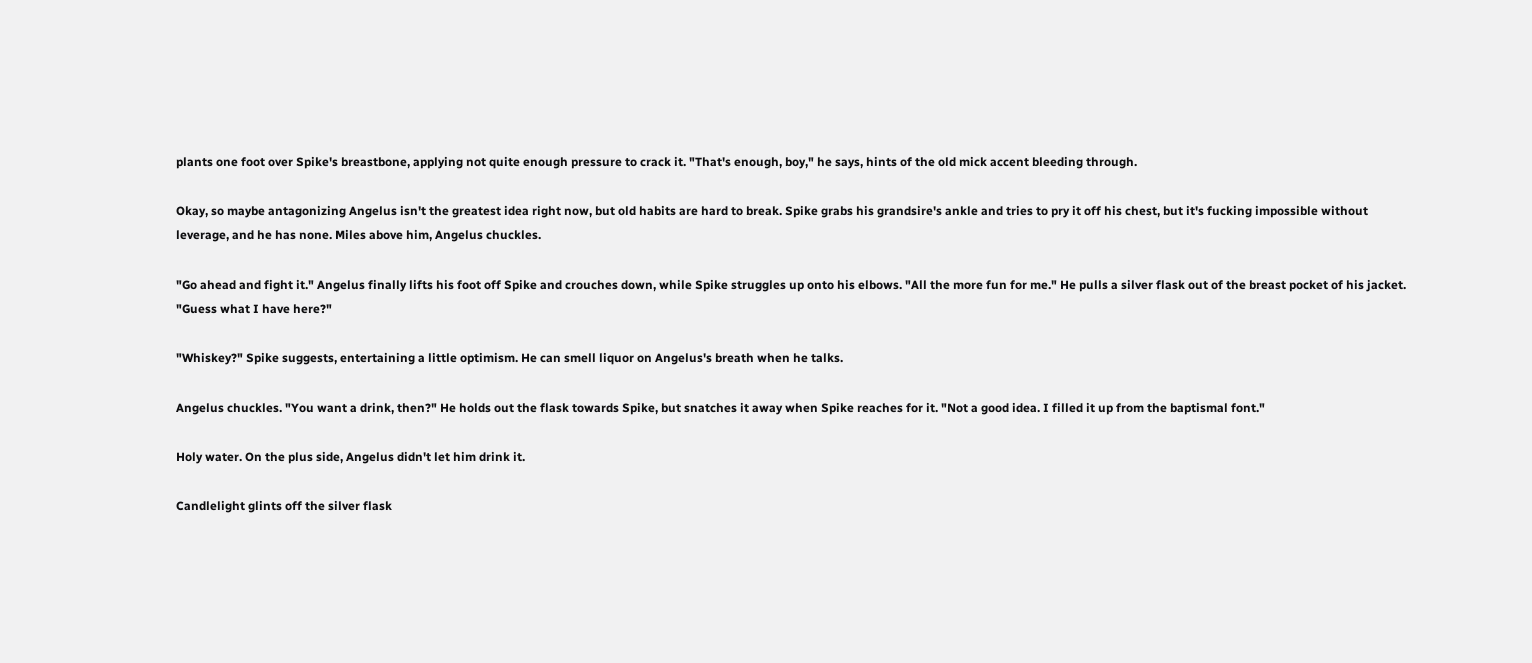plants one foot over Spike's breastbone, applying not quite enough pressure to crack it. "That's enough, boy," he says, hints of the old mick accent bleeding through.

Okay, so maybe antagonizing Angelus isn't the greatest idea right now, but old habits are hard to break. Spike grabs his grandsire's ankle and tries to pry it off his chest, but it's fucking impossible without leverage, and he has none. Miles above him, Angelus chuckles.

"Go ahead and fight it." Angelus finally lifts his foot off Spike and crouches down, while Spike struggles up onto his elbows. "All the more fun for me." He pulls a silver flask out of the breast pocket of his jacket. "Guess what I have here?"

"Whiskey?" Spike suggests, entertaining a little optimism. He can smell liquor on Angelus's breath when he talks.

Angelus chuckles. "You want a drink, then?" He holds out the flask towards Spike, but snatches it away when Spike reaches for it. "Not a good idea. I filled it up from the baptismal font."

Holy water. On the plus side, Angelus didn't let him drink it.

Candlelight glints off the silver flask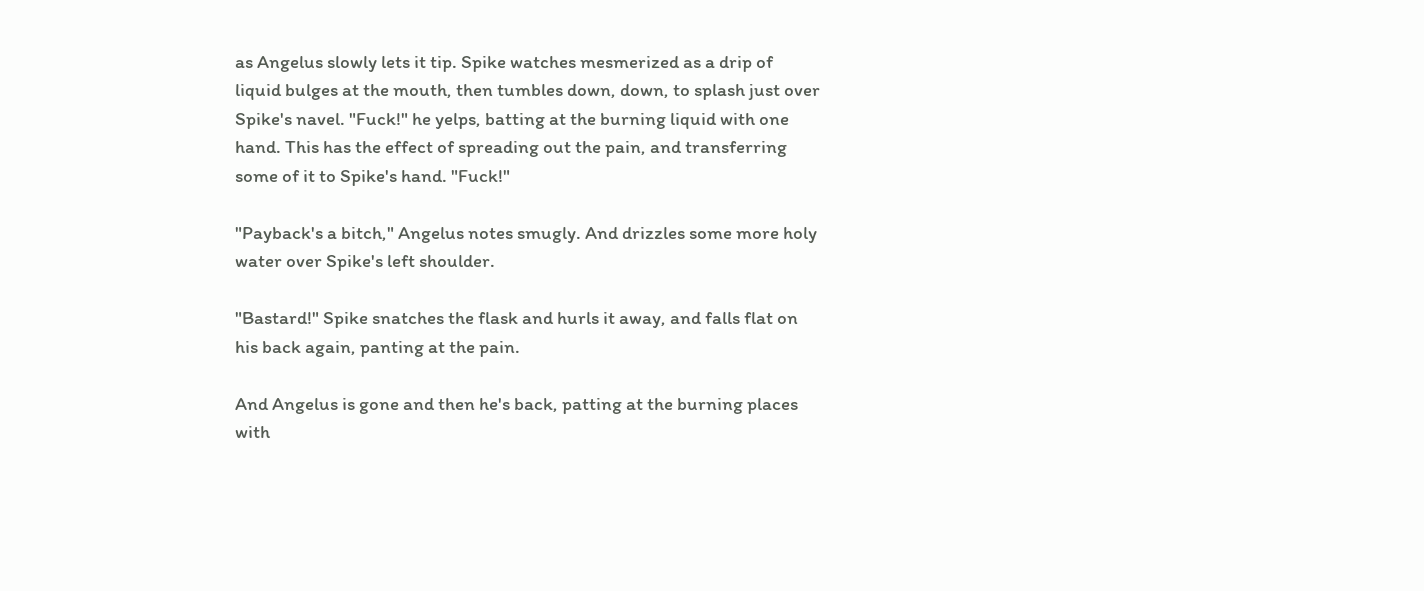as Angelus slowly lets it tip. Spike watches mesmerized as a drip of liquid bulges at the mouth, then tumbles down, down, to splash just over Spike's navel. "Fuck!" he yelps, batting at the burning liquid with one hand. This has the effect of spreading out the pain, and transferring some of it to Spike's hand. "Fuck!"

"Payback's a bitch," Angelus notes smugly. And drizzles some more holy water over Spike's left shoulder.

"Bastard!" Spike snatches the flask and hurls it away, and falls flat on his back again, panting at the pain.

And Angelus is gone and then he's back, patting at the burning places with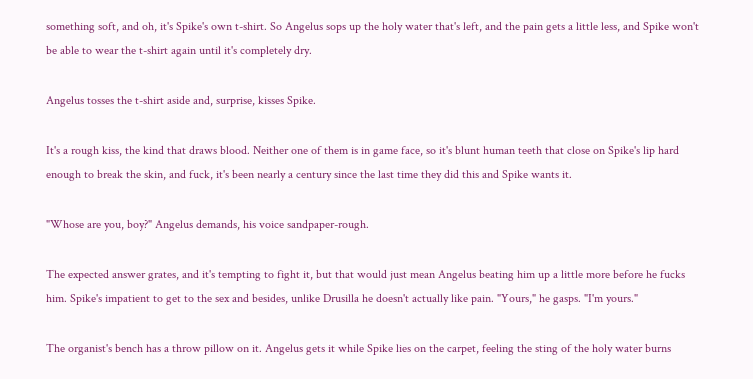something soft, and oh, it's Spike's own t-shirt. So Angelus sops up the holy water that's left, and the pain gets a little less, and Spike won't be able to wear the t-shirt again until it's completely dry.

Angelus tosses the t-shirt aside and, surprise, kisses Spike.

It's a rough kiss, the kind that draws blood. Neither one of them is in game face, so it's blunt human teeth that close on Spike's lip hard enough to break the skin, and fuck, it's been nearly a century since the last time they did this and Spike wants it.

"Whose are you, boy?" Angelus demands, his voice sandpaper-rough.

The expected answer grates, and it's tempting to fight it, but that would just mean Angelus beating him up a little more before he fucks him. Spike's impatient to get to the sex and besides, unlike Drusilla he doesn't actually like pain. "Yours," he gasps. "I'm yours."

The organist's bench has a throw pillow on it. Angelus gets it while Spike lies on the carpet, feeling the sting of the holy water burns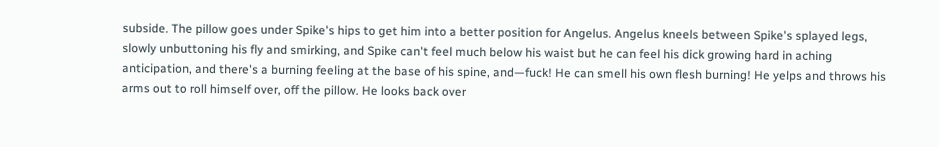subside. The pillow goes under Spike's hips to get him into a better position for Angelus. Angelus kneels between Spike's splayed legs, slowly unbuttoning his fly and smirking, and Spike can't feel much below his waist but he can feel his dick growing hard in aching anticipation, and there's a burning feeling at the base of his spine, and—fuck! He can smell his own flesh burning! He yelps and throws his arms out to roll himself over, off the pillow. He looks back over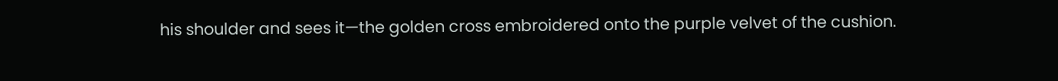his shoulder and sees it—the golden cross embroidered onto the purple velvet of the cushion.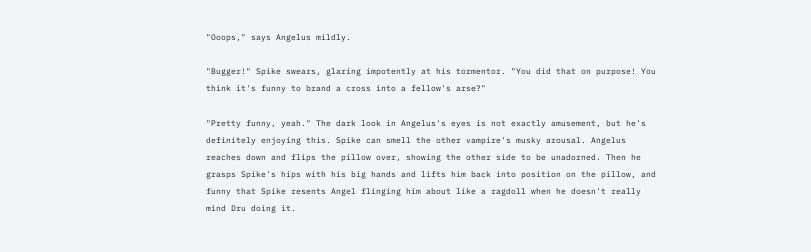"Ooops," says Angelus mildly.

"Bugger!" Spike swears, glaring impotently at his tormentor. "You did that on purpose! You think it's funny to brand a cross into a fellow's arse?"

"Pretty funny, yeah." The dark look in Angelus's eyes is not exactly amusement, but he's definitely enjoying this. Spike can smell the other vampire's musky arousal. Angelus reaches down and flips the pillow over, showing the other side to be unadorned. Then he grasps Spike's hips with his big hands and lifts him back into position on the pillow, and funny that Spike resents Angel flinging him about like a ragdoll when he doesn't really mind Dru doing it.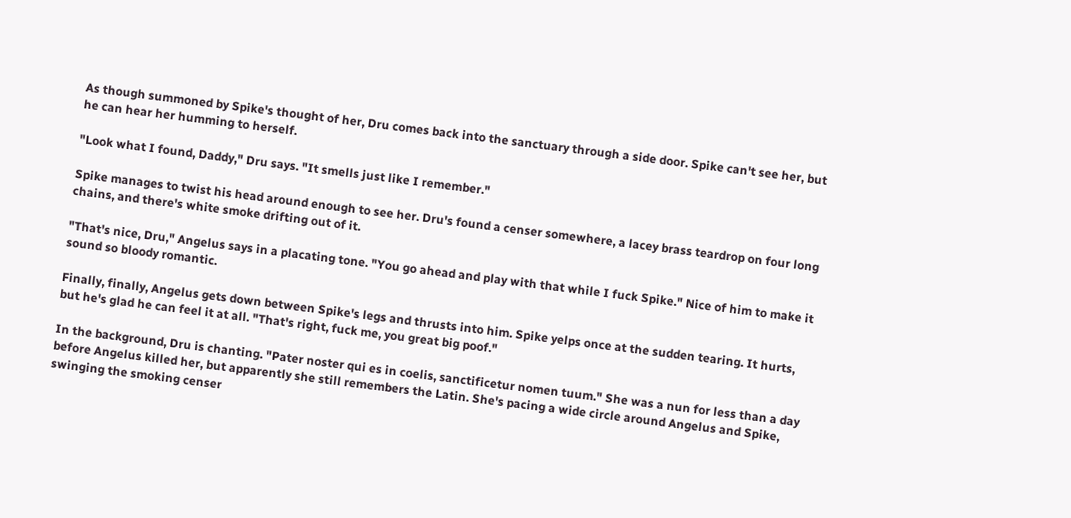As though summoned by Spike's thought of her, Dru comes back into the sanctuary through a side door. Spike can't see her, but he can hear her humming to herself.

"Look what I found, Daddy," Dru says. "It smells just like I remember."

Spike manages to twist his head around enough to see her. Dru's found a censer somewhere, a lacey brass teardrop on four long chains, and there's white smoke drifting out of it.

"That's nice, Dru," Angelus says in a placating tone. "You go ahead and play with that while I fuck Spike." Nice of him to make it sound so bloody romantic.

Finally, finally, Angelus gets down between Spike's legs and thrusts into him. Spike yelps once at the sudden tearing. It hurts, but he's glad he can feel it at all. "That's right, fuck me, you great big poof."

In the background, Dru is chanting. "Pater noster qui es in coelis, sanctificetur nomen tuum." She was a nun for less than a day before Angelus killed her, but apparently she still remembers the Latin. She's pacing a wide circle around Angelus and Spike, swinging the smoking censer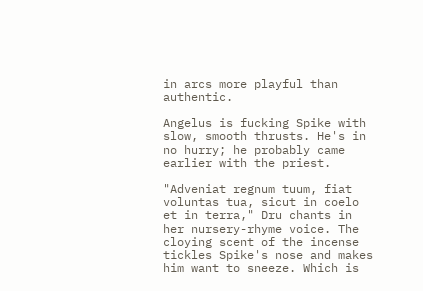in arcs more playful than authentic.

Angelus is fucking Spike with slow, smooth thrusts. He's in no hurry; he probably came earlier with the priest.

"Adveniat regnum tuum, fiat voluntas tua, sicut in coelo et in terra," Dru chants in her nursery-rhyme voice. The cloying scent of the incense tickles Spike's nose and makes him want to sneeze. Which is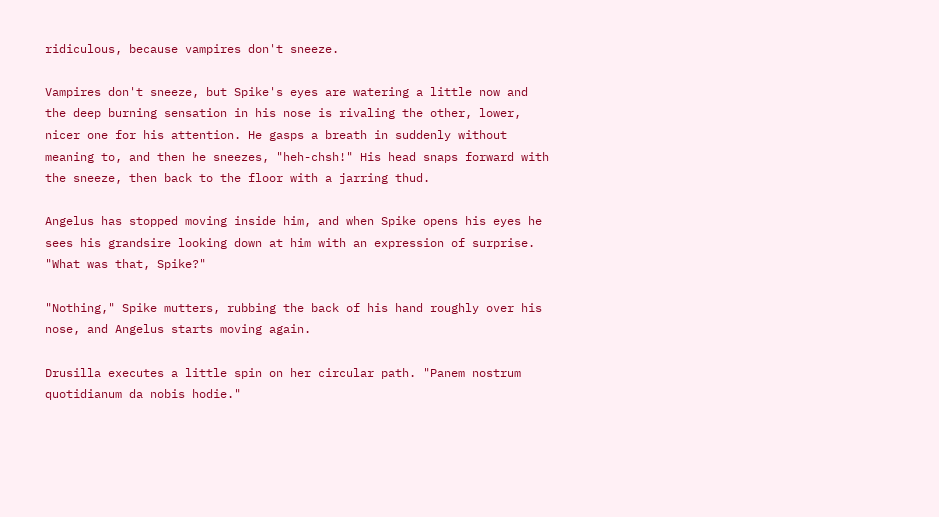ridiculous, because vampires don't sneeze.

Vampires don't sneeze, but Spike's eyes are watering a little now and the deep burning sensation in his nose is rivaling the other, lower, nicer one for his attention. He gasps a breath in suddenly without meaning to, and then he sneezes, "heh-chsh!" His head snaps forward with the sneeze, then back to the floor with a jarring thud.

Angelus has stopped moving inside him, and when Spike opens his eyes he sees his grandsire looking down at him with an expression of surprise. "What was that, Spike?"

"Nothing," Spike mutters, rubbing the back of his hand roughly over his nose, and Angelus starts moving again.

Drusilla executes a little spin on her circular path. "Panem nostrum quotidianum da nobis hodie."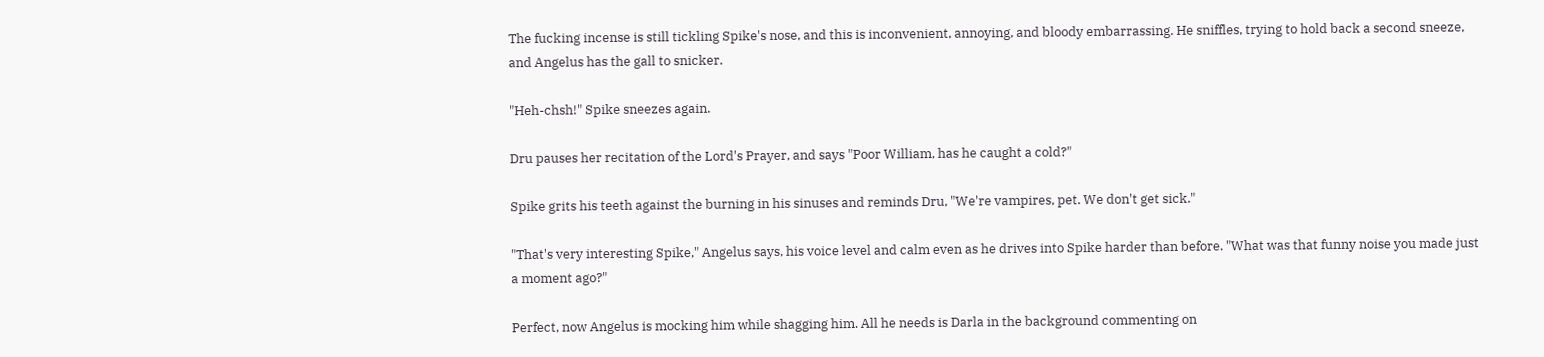The fucking incense is still tickling Spike's nose, and this is inconvenient, annoying, and bloody embarrassing. He sniffles, trying to hold back a second sneeze, and Angelus has the gall to snicker.

"Heh-chsh!" Spike sneezes again.

Dru pauses her recitation of the Lord's Prayer, and says "Poor William, has he caught a cold?"

Spike grits his teeth against the burning in his sinuses and reminds Dru, "We're vampires, pet. We don't get sick."

"That's very interesting Spike," Angelus says, his voice level and calm even as he drives into Spike harder than before. "What was that funny noise you made just a moment ago?"

Perfect, now Angelus is mocking him while shagging him. All he needs is Darla in the background commenting on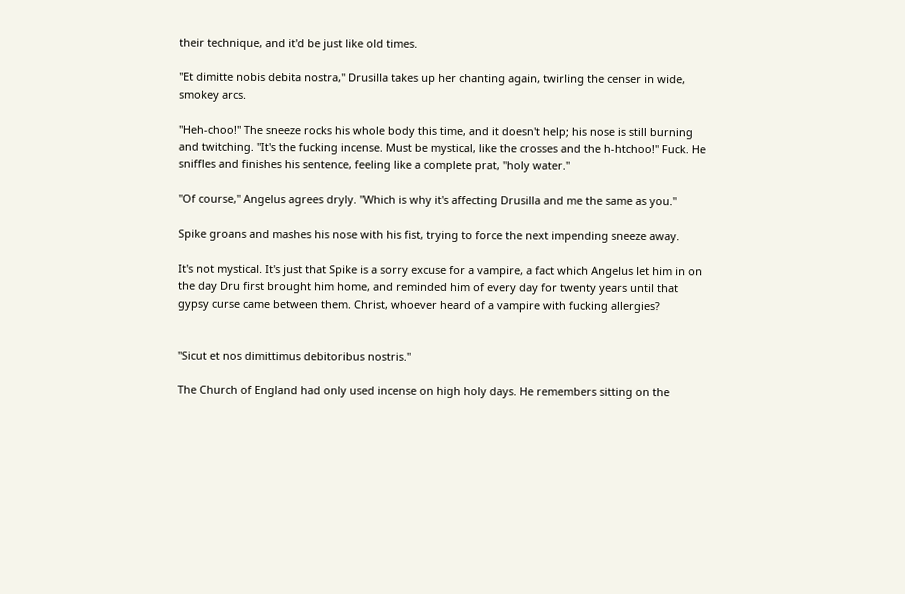their technique, and it'd be just like old times.

"Et dimitte nobis debita nostra," Drusilla takes up her chanting again, twirling the censer in wide, smokey arcs.

"Heh-choo!" The sneeze rocks his whole body this time, and it doesn't help; his nose is still burning and twitching. "It's the fucking incense. Must be mystical, like the crosses and the h-htchoo!" Fuck. He sniffles and finishes his sentence, feeling like a complete prat, "holy water."

"Of course," Angelus agrees dryly. "Which is why it's affecting Drusilla and me the same as you."

Spike groans and mashes his nose with his fist, trying to force the next impending sneeze away.

It's not mystical. It's just that Spike is a sorry excuse for a vampire, a fact which Angelus let him in on the day Dru first brought him home, and reminded him of every day for twenty years until that gypsy curse came between them. Christ, whoever heard of a vampire with fucking allergies?


"Sicut et nos dimittimus debitoribus nostris."

The Church of England had only used incense on high holy days. He remembers sitting on the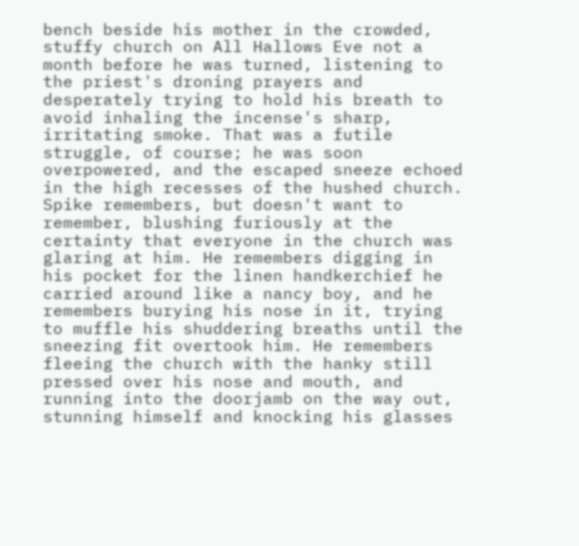bench beside his mother in the crowded, stuffy church on All Hallows Eve not a month before he was turned, listening to the priest's droning prayers and desperately trying to hold his breath to avoid inhaling the incense's sharp, irritating smoke. That was a futile struggle, of course; he was soon overpowered, and the escaped sneeze echoed in the high recesses of the hushed church. Spike remembers, but doesn't want to remember, blushing furiously at the certainty that everyone in the church was glaring at him. He remembers digging in his pocket for the linen handkerchief he carried around like a nancy boy, and he remembers burying his nose in it, trying to muffle his shuddering breaths until the sneezing fit overtook him. He remembers fleeing the church with the hanky still pressed over his nose and mouth, and running into the doorjamb on the way out, stunning himself and knocking his glasses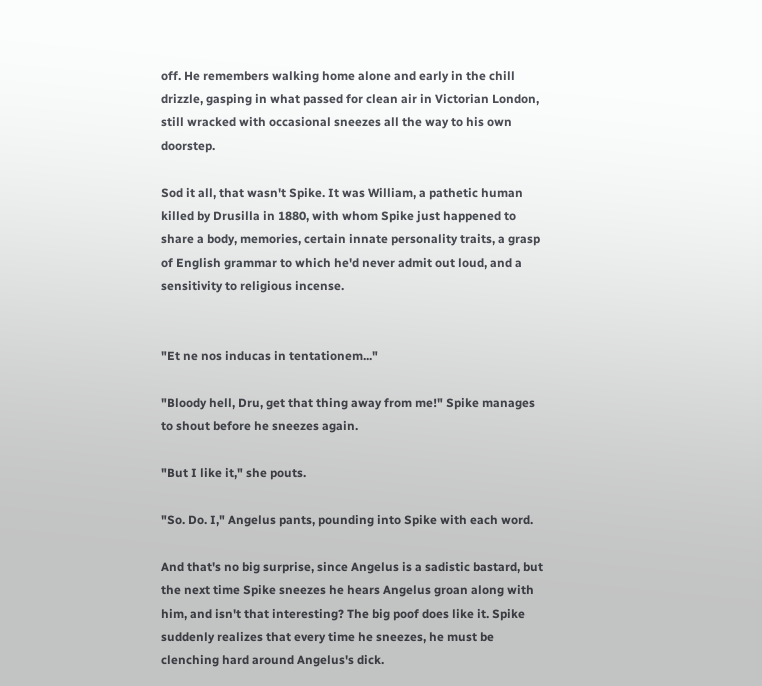off. He remembers walking home alone and early in the chill drizzle, gasping in what passed for clean air in Victorian London, still wracked with occasional sneezes all the way to his own doorstep.

Sod it all, that wasn't Spike. It was William, a pathetic human killed by Drusilla in 1880, with whom Spike just happened to share a body, memories, certain innate personality traits, a grasp of English grammar to which he'd never admit out loud, and a sensitivity to religious incense.


"Et ne nos inducas in tentationem..."

"Bloody hell, Dru, get that thing away from me!" Spike manages to shout before he sneezes again.

"But I like it," she pouts.

"So. Do. I," Angelus pants, pounding into Spike with each word.

And that's no big surprise, since Angelus is a sadistic bastard, but the next time Spike sneezes he hears Angelus groan along with him, and isn't that interesting? The big poof does like it. Spike suddenly realizes that every time he sneezes, he must be clenching hard around Angelus's dick.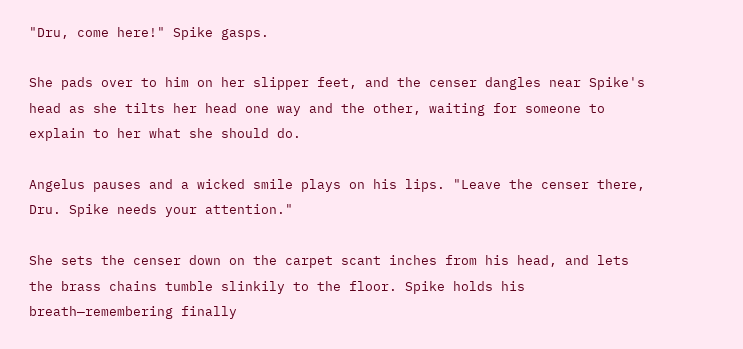"Dru, come here!" Spike gasps.

She pads over to him on her slipper feet, and the censer dangles near Spike's head as she tilts her head one way and the other, waiting for someone to explain to her what she should do.

Angelus pauses and a wicked smile plays on his lips. "Leave the censer there, Dru. Spike needs your attention."

She sets the censer down on the carpet scant inches from his head, and lets the brass chains tumble slinkily to the floor. Spike holds his breath—remembering finally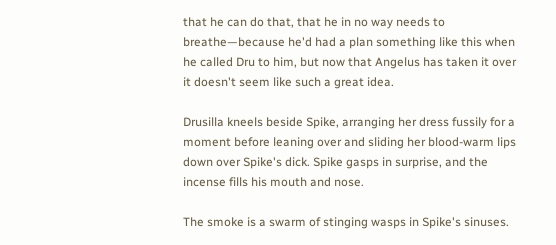that he can do that, that he in no way needs to breathe—because he'd had a plan something like this when he called Dru to him, but now that Angelus has taken it over it doesn't seem like such a great idea.

Drusilla kneels beside Spike, arranging her dress fussily for a moment before leaning over and sliding her blood-warm lips down over Spike's dick. Spike gasps in surprise, and the incense fills his mouth and nose.

The smoke is a swarm of stinging wasps in Spike's sinuses.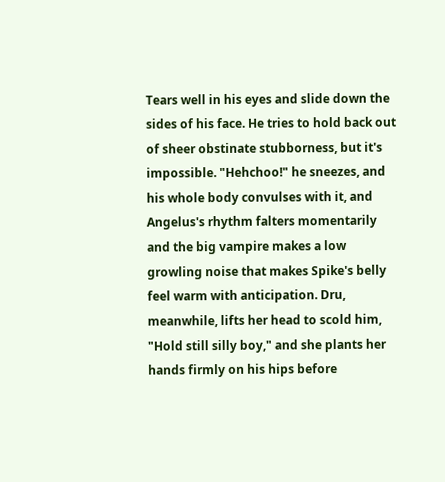Tears well in his eyes and slide down the sides of his face. He tries to hold back out of sheer obstinate stubborness, but it's impossible. "Hehchoo!" he sneezes, and his whole body convulses with it, and Angelus's rhythm falters momentarily and the big vampire makes a low growling noise that makes Spike's belly feel warm with anticipation. Dru, meanwhile, lifts her head to scold him, "Hold still silly boy," and she plants her hands firmly on his hips before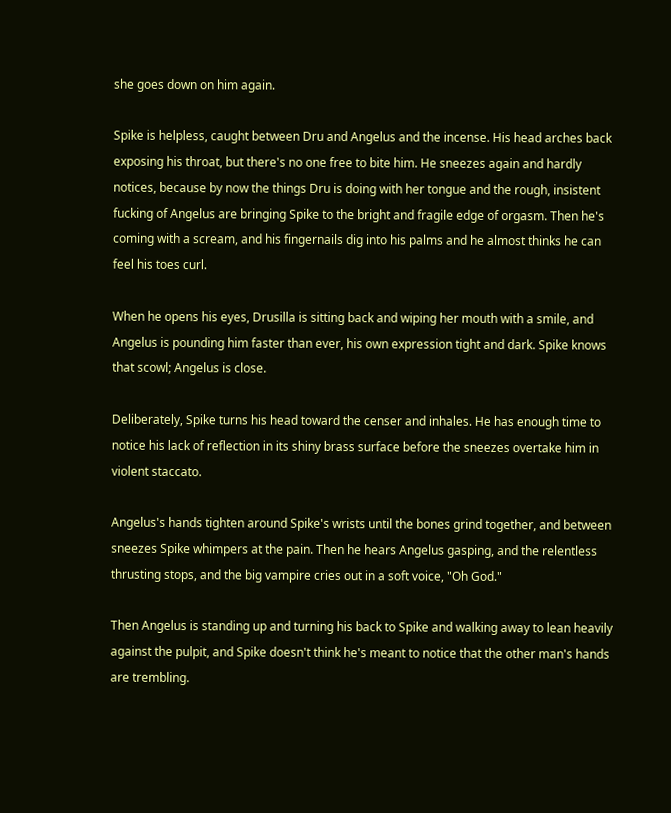she goes down on him again.

Spike is helpless, caught between Dru and Angelus and the incense. His head arches back exposing his throat, but there's no one free to bite him. He sneezes again and hardly notices, because by now the things Dru is doing with her tongue and the rough, insistent fucking of Angelus are bringing Spike to the bright and fragile edge of orgasm. Then he's coming with a scream, and his fingernails dig into his palms and he almost thinks he can feel his toes curl.

When he opens his eyes, Drusilla is sitting back and wiping her mouth with a smile, and Angelus is pounding him faster than ever, his own expression tight and dark. Spike knows that scowl; Angelus is close.

Deliberately, Spike turns his head toward the censer and inhales. He has enough time to notice his lack of reflection in its shiny brass surface before the sneezes overtake him in violent staccato.

Angelus's hands tighten around Spike's wrists until the bones grind together, and between sneezes Spike whimpers at the pain. Then he hears Angelus gasping, and the relentless thrusting stops, and the big vampire cries out in a soft voice, "Oh God."

Then Angelus is standing up and turning his back to Spike and walking away to lean heavily against the pulpit, and Spike doesn't think he's meant to notice that the other man's hands are trembling.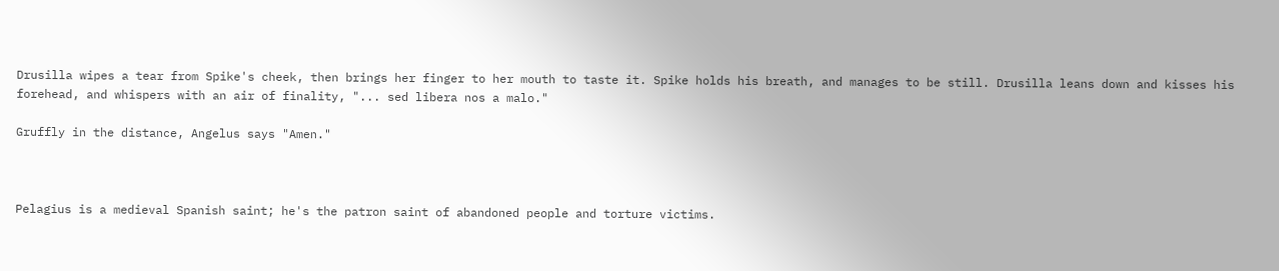Drusilla wipes a tear from Spike's cheek, then brings her finger to her mouth to taste it. Spike holds his breath, and manages to be still. Drusilla leans down and kisses his forehead, and whispers with an air of finality, "... sed libera nos a malo."

Gruffly in the distance, Angelus says "Amen."



Pelagius is a medieval Spanish saint; he's the patron saint of abandoned people and torture victims.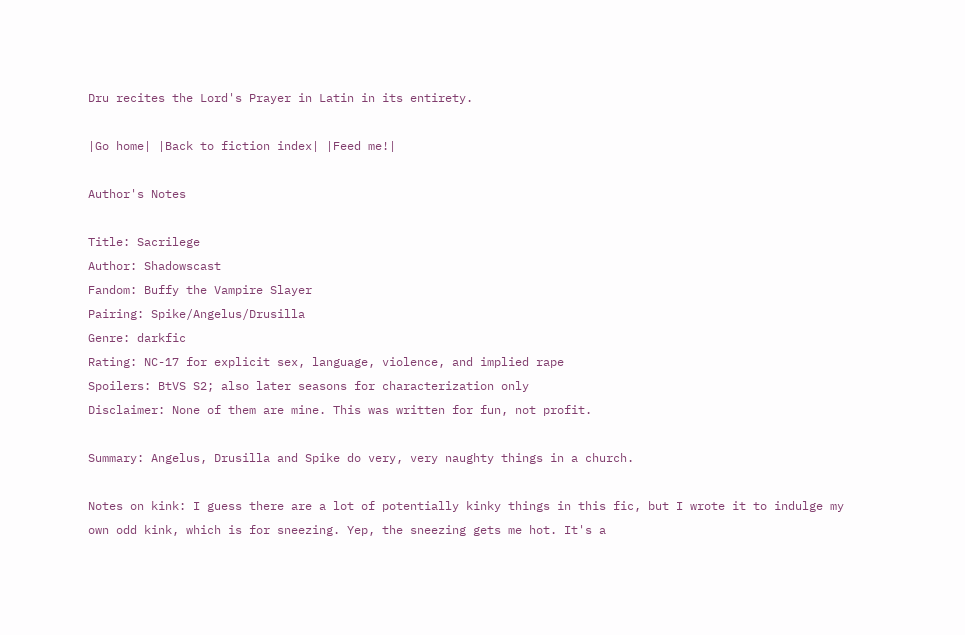Dru recites the Lord's Prayer in Latin in its entirety.

|Go home| |Back to fiction index| |Feed me!|

Author's Notes

Title: Sacrilege
Author: Shadowscast
Fandom: Buffy the Vampire Slayer
Pairing: Spike/Angelus/Drusilla
Genre: darkfic
Rating: NC-17 for explicit sex, language, violence, and implied rape
Spoilers: BtVS S2; also later seasons for characterization only
Disclaimer: None of them are mine. This was written for fun, not profit.

Summary: Angelus, Drusilla and Spike do very, very naughty things in a church.

Notes on kink: I guess there are a lot of potentially kinky things in this fic, but I wrote it to indulge my own odd kink, which is for sneezing. Yep, the sneezing gets me hot. It's a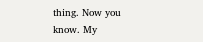thing. Now you know. My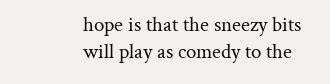hope is that the sneezy bits will play as comedy to the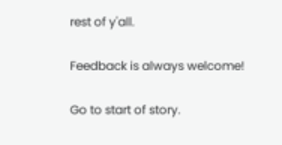rest of y'all.

Feedback is always welcome!

Go to start of story.